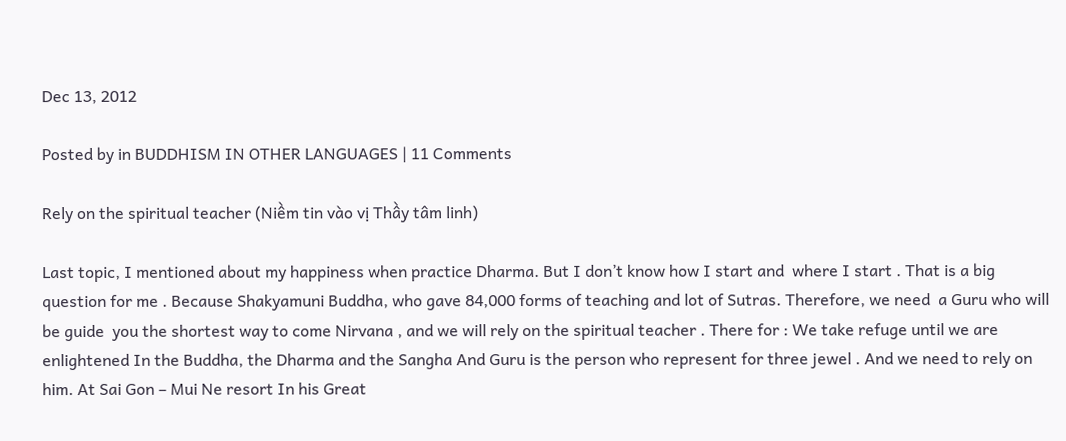Dec 13, 2012

Posted by in BUDDHISM IN OTHER LANGUAGES | 11 Comments

Rely on the spiritual teacher (Niềm tin vào vị Thầy tâm linh)

Last topic, I mentioned about my happiness when practice Dharma. But I don’t know how I start and  where I start . That is a big question for me . Because Shakyamuni Buddha, who gave 84,000 forms of teaching and lot of Sutras. Therefore, we need  a Guru who will be guide  you the shortest way to come Nirvana , and we will rely on the spiritual teacher . There for : We take refuge until we are enlightened In the Buddha, the Dharma and the Sangha And Guru is the person who represent for three jewel . And we need to rely on him. At Sai Gon – Mui Ne resort In his Great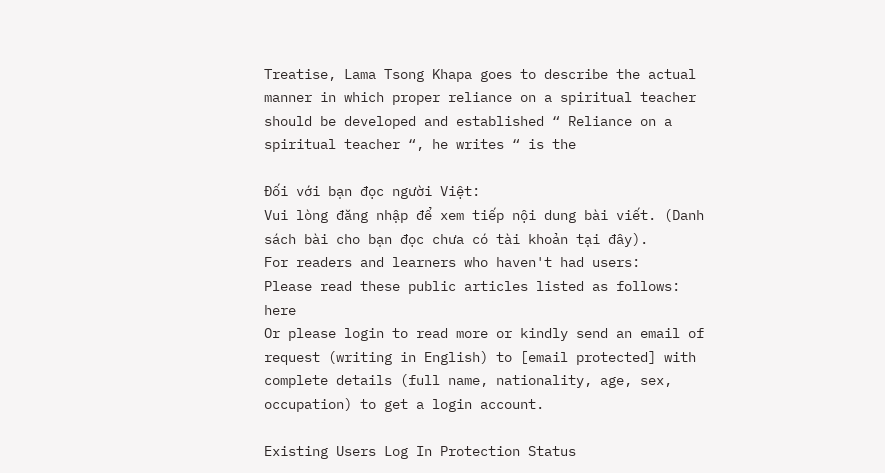Treatise, Lama Tsong Khapa goes to describe the actual manner in which proper reliance on a spiritual teacher should be developed and established “ Reliance on a spiritual teacher “, he writes “ is the

Đối với bạn đọc người Việt:
Vui lòng đăng nhập để xem tiếp nội dung bài viết. (Danh sách bài cho bạn đọc chưa có tài khoản tại đây).
For readers and learners who haven't had users:
Please read these public articles listed as follows: here
Or please login to read more or kindly send an email of request (writing in English) to [email protected] with complete details (full name, nationality, age, sex, occupation) to get a login account.

Existing Users Log In Protection Status